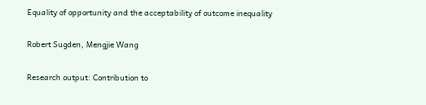Equality of opportunity and the acceptability of outcome inequality

Robert Sugden, Mengjie Wang

Research output: Contribution to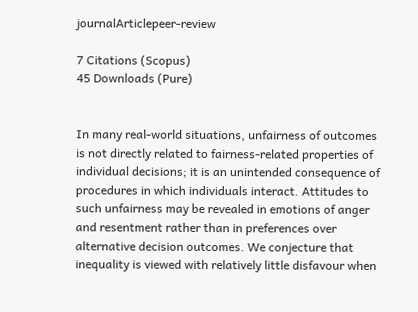journalArticlepeer-review

7 Citations (Scopus)
45 Downloads (Pure)


In many real-world situations, unfairness of outcomes is not directly related to fairness-related properties of individual decisions; it is an unintended consequence of procedures in which individuals interact. Attitudes to such unfairness may be revealed in emotions of anger and resentment rather than in preferences over alternative decision outcomes. We conjecture that inequality is viewed with relatively little disfavour when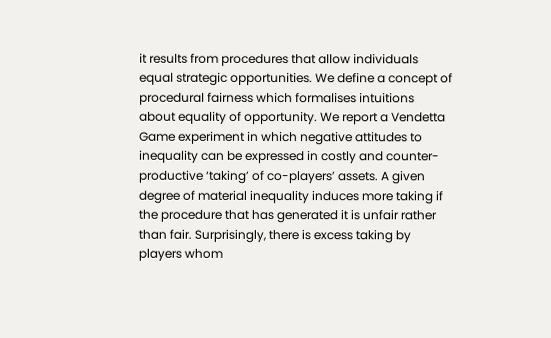it results from procedures that allow individuals equal strategic opportunities. We define a concept of procedural fairness which formalises intuitions about equality of opportunity. We report a Vendetta Game experiment in which negative attitudes to inequality can be expressed in costly and counter-productive ‘taking’ of co-players’ assets. A given degree of material inequality induces more taking if the procedure that has generated it is unfair rather than fair. Surprisingly, there is excess taking by players whom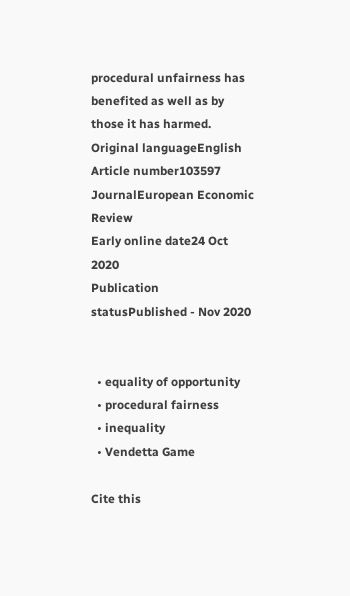procedural unfairness has benefited as well as by those it has harmed.
Original languageEnglish
Article number103597
JournalEuropean Economic Review
Early online date24 Oct 2020
Publication statusPublished - Nov 2020


  • equality of opportunity
  • procedural fairness
  • inequality
  • Vendetta Game

Cite this